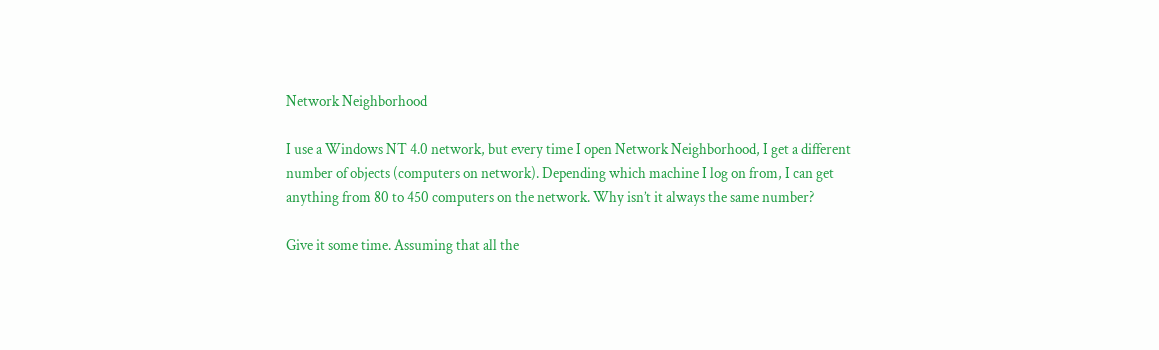Network Neighborhood

I use a Windows NT 4.0 network, but every time I open Network Neighborhood, I get a different number of objects (computers on network). Depending which machine I log on from, I can get anything from 80 to 450 computers on the network. Why isn’t it always the same number?

Give it some time. Assuming that all the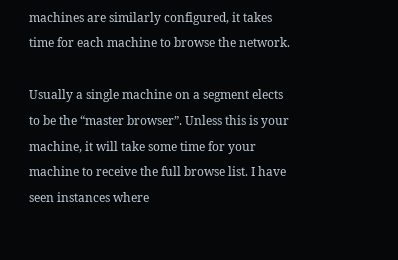machines are similarly configured, it takes time for each machine to browse the network.

Usually a single machine on a segment elects to be the “master browser”. Unless this is your machine, it will take some time for your machine to receive the full browse list. I have seen instances where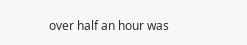over half an hour was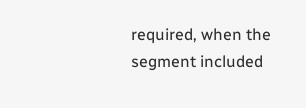required, when the segment included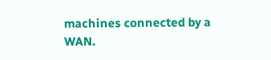machines connected by a WAN.